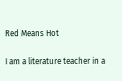Red Means Hot

I am a literature teacher in a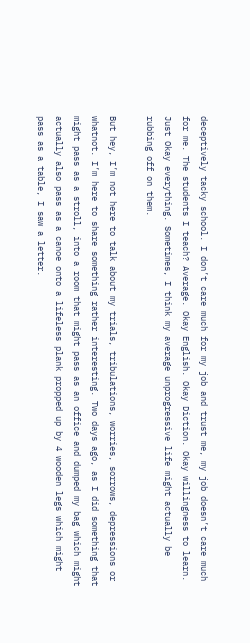deceptively tacky school. I don’t care much for my job and trust me, my job doesn’t care much for me. The students I teach? Average. Okay English. Okay Diction. Okay willingness to learn. Just Okay everything. Sometimes, I think my average unprogressive life might actually be rubbing off on them.

But hey, I’m not here to talk about my trials, tribulations, worries, sorrows, depressions or whatnot. I’m here to share something rather interesting. Two days ago, as I did something that might pass as a stroll, into a room that might pass as an office and dumped my bag which might actually also pass as a canoe onto a lifeless plank propped up by 4 wooden legs which might pass as a table, I saw a letter.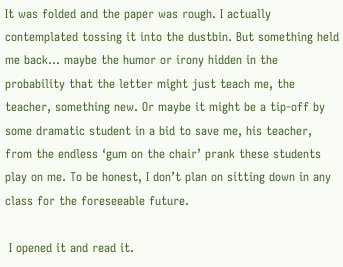It was folded and the paper was rough. I actually contemplated tossing it into the dustbin. But something held me back… maybe the humor or irony hidden in the probability that the letter might just teach me, the teacher, something new. Or maybe it might be a tip-off by some dramatic student in a bid to save me, his teacher, from the endless ‘gum on the chair’ prank these students play on me. To be honest, I don’t plan on sitting down in any class for the foreseeable future.

 I opened it and read it.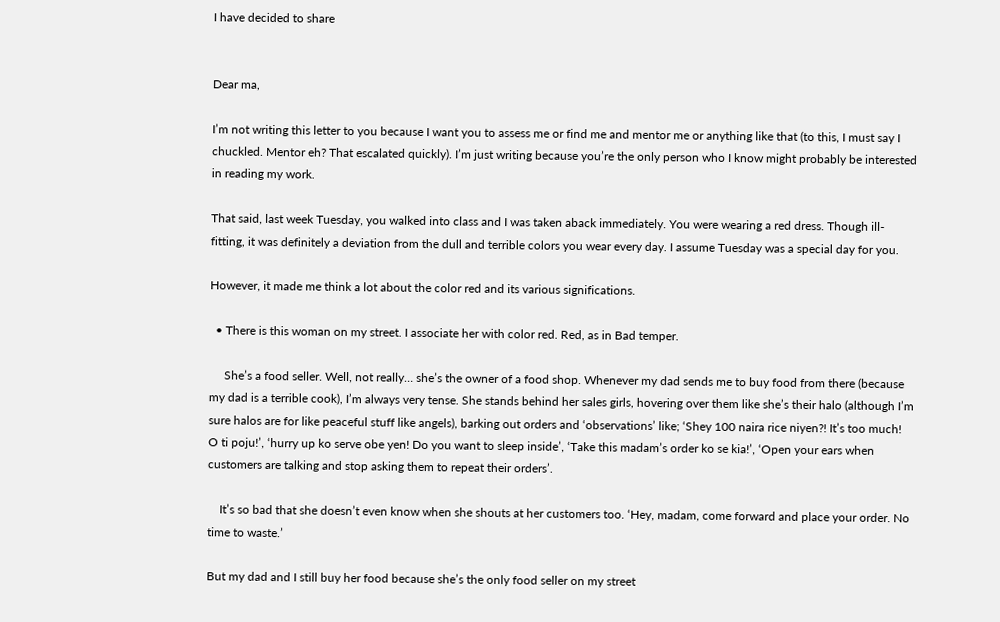I have decided to share


Dear ma,

I’m not writing this letter to you because I want you to assess me or find me and mentor me or anything like that (to this, I must say I chuckled. Mentor eh? That escalated quickly). I’m just writing because you’re the only person who I know might probably be interested in reading my work.

That said, last week Tuesday, you walked into class and I was taken aback immediately. You were wearing a red dress. Though ill-fitting, it was definitely a deviation from the dull and terrible colors you wear every day. I assume Tuesday was a special day for you.

However, it made me think a lot about the color red and its various significations.

  • There is this woman on my street. I associate her with color red. Red, as in Bad temper.

     She’s a food seller. Well, not really… she’s the owner of a food shop. Whenever my dad sends me to buy food from there (because my dad is a terrible cook), I’m always very tense. She stands behind her sales girls, hovering over them like she’s their halo (although I’m sure halos are for like peaceful stuff like angels), barking out orders and ‘observations’ like; ‘Shey 100 naira rice niyen?! It’s too much! O ti poju!’, ‘hurry up ko serve obe yen! Do you want to sleep inside’, ‘Take this madam’s order ko se kia!’, ‘Open your ears when customers are talking and stop asking them to repeat their orders’.

    It’s so bad that she doesn’t even know when she shouts at her customers too. ‘Hey, madam, come forward and place your order. No time to waste.’

But my dad and I still buy her food because she’s the only food seller on my street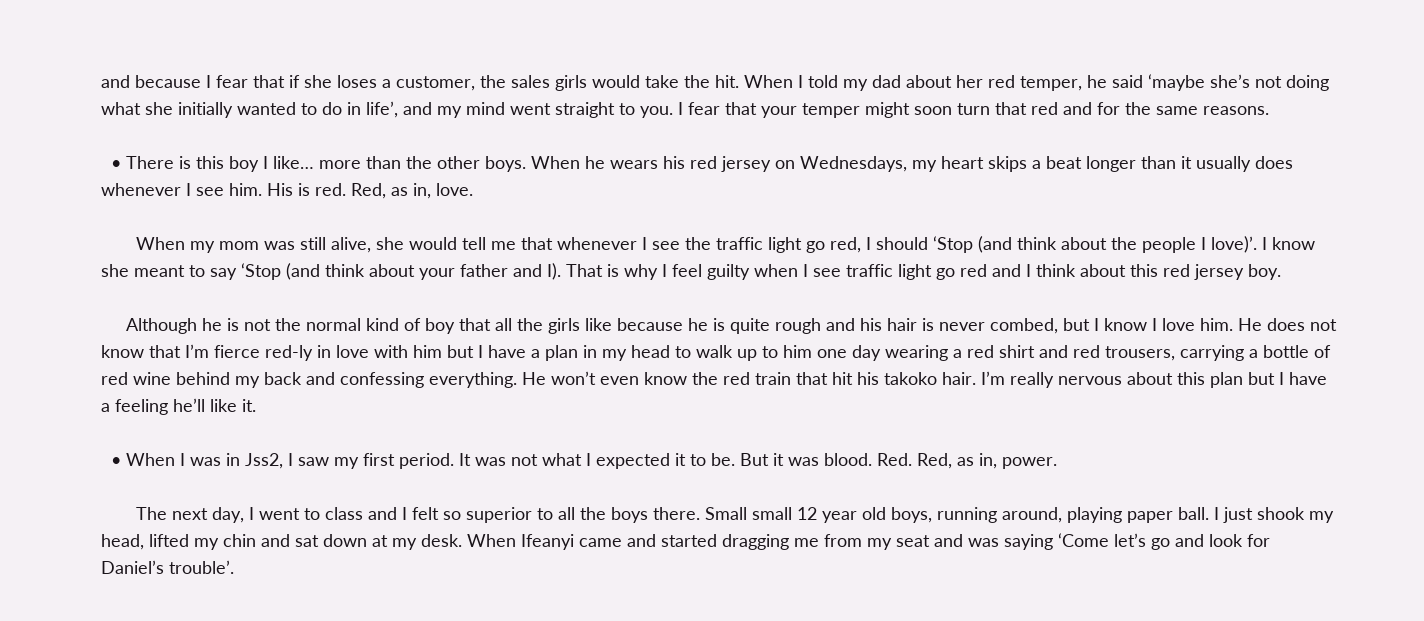and because I fear that if she loses a customer, the sales girls would take the hit. When I told my dad about her red temper, he said ‘maybe she’s not doing what she initially wanted to do in life’, and my mind went straight to you. I fear that your temper might soon turn that red and for the same reasons.

  • There is this boy I like… more than the other boys. When he wears his red jersey on Wednesdays, my heart skips a beat longer than it usually does whenever I see him. His is red. Red, as in, love.

       When my mom was still alive, she would tell me that whenever I see the traffic light go red, I should ‘Stop (and think about the people I love)’. I know she meant to say ‘Stop (and think about your father and I). That is why I feel guilty when I see traffic light go red and I think about this red jersey boy.

     Although he is not the normal kind of boy that all the girls like because he is quite rough and his hair is never combed, but I know I love him. He does not know that I’m fierce red-ly in love with him but I have a plan in my head to walk up to him one day wearing a red shirt and red trousers, carrying a bottle of red wine behind my back and confessing everything. He won’t even know the red train that hit his takoko hair. I’m really nervous about this plan but I have a feeling he’ll like it.

  • When I was in Jss2, I saw my first period. It was not what I expected it to be. But it was blood. Red. Red, as in, power.

       The next day, I went to class and I felt so superior to all the boys there. Small small 12 year old boys, running around, playing paper ball. I just shook my head, lifted my chin and sat down at my desk. When Ifeanyi came and started dragging me from my seat and was saying ‘Come let’s go and look for Daniel’s trouble’.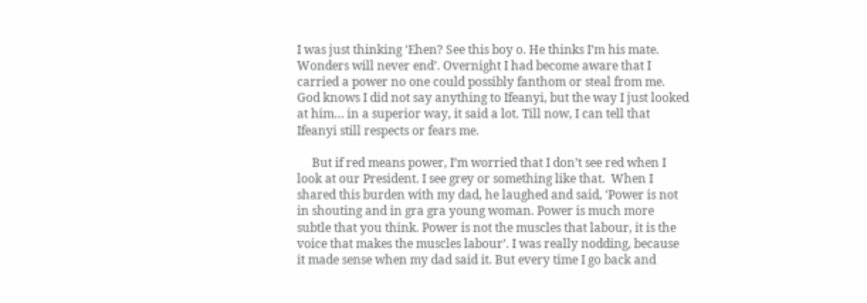I was just thinking ‘Ehen? See this boy o. He thinks I’m his mate. Wonders will never end’. Overnight I had become aware that I carried a power no one could possibly fanthom or steal from me. God knows I did not say anything to Ifeanyi, but the way I just looked at him… in a superior way, it said a lot. Till now, I can tell that Ifeanyi still respects or fears me.

     But if red means power, I’m worried that I don’t see red when I look at our President. I see grey or something like that.  When I shared this burden with my dad, he laughed and said, ‘Power is not in shouting and in gra gra young woman. Power is much more subtle that you think. Power is not the muscles that labour, it is the voice that makes the muscles labour’. I was really nodding, because it made sense when my dad said it. But every time I go back and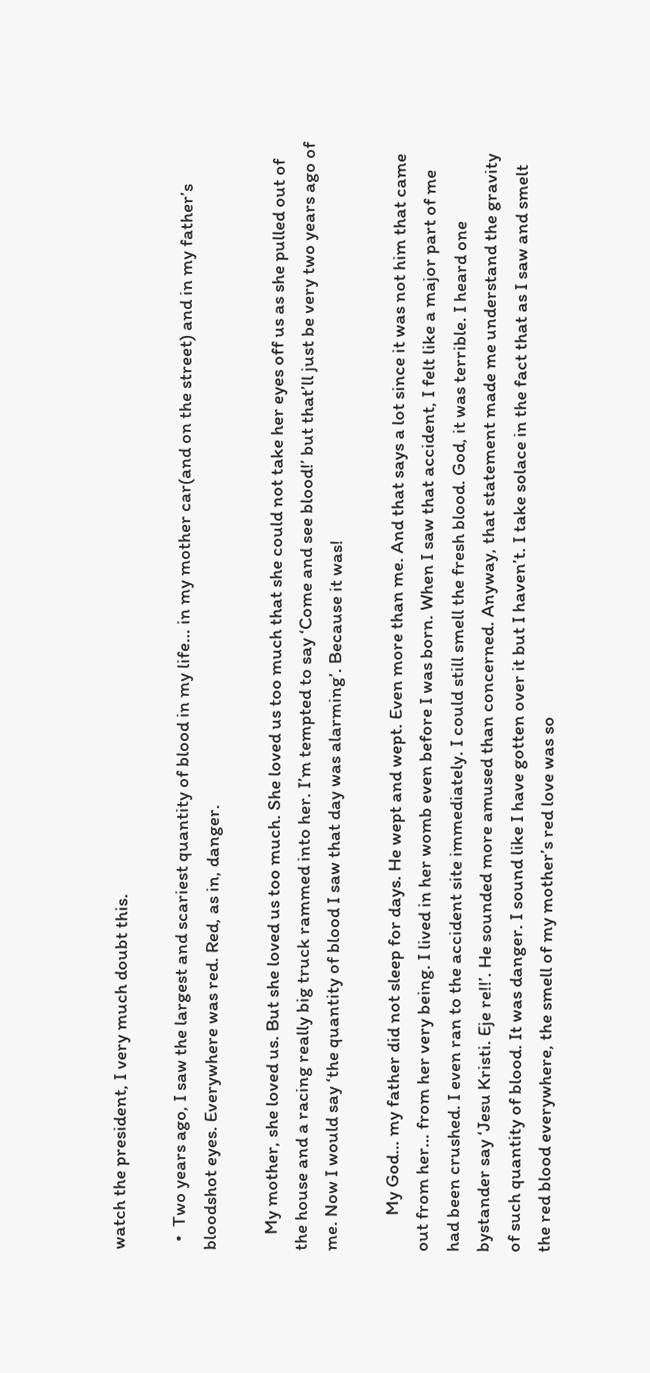watch the president, I very much doubt this.

  •  Two years ago, I saw the largest and scariest quantity of blood in my life… in my mother car(and on the street) and in my father’s bloodshot eyes. Everywhere was red. Red, as in, danger.

    My mother, she loved us. But she loved us too much. She loved us too much that she could not take her eyes off us as she pulled out of the house and a racing really big truck rammed into her. I’m tempted to say ‘Come and see blood!’ but that’ll just be very two years ago of me. Now I would say ‘the quantity of blood I saw that day was alarming’. Because it was!

         My God… my father did not sleep for days. He wept and wept. Even more than me. And that says a lot since it was not him that came out from her… from her very being. I lived in her womb even before I was born. When I saw that accident, I felt like a major part of me had been crushed. I even ran to the accident site immediately. I could still smell the fresh blood. God, it was terrible. I heard one bystander say ‘Jesu Kristi. Eje re!!’. He sounded more amused than concerned. Anyway, that statement made me understand the gravity of such quantity of blood. It was danger. I sound like I have gotten over it but I haven’t. I take solace in the fact that as I saw and smelt the red blood everywhere, the smell of my mother’s red love was so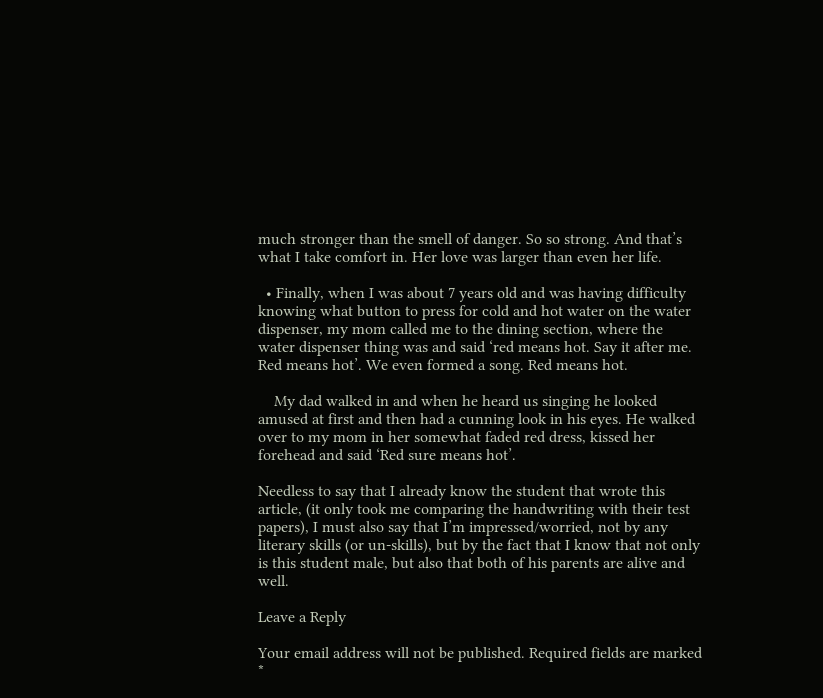much stronger than the smell of danger. So so strong. And that’s what I take comfort in. Her love was larger than even her life.

  • Finally, when I was about 7 years old and was having difficulty knowing what button to press for cold and hot water on the water dispenser, my mom called me to the dining section, where the water dispenser thing was and said ‘red means hot. Say it after me. Red means hot’. We even formed a song. Red means hot.

    My dad walked in and when he heard us singing he looked amused at first and then had a cunning look in his eyes. He walked over to my mom in her somewhat faded red dress, kissed her forehead and said ‘Red sure means hot’.

Needless to say that I already know the student that wrote this article, (it only took me comparing the handwriting with their test papers), I must also say that I’m impressed/worried, not by any literary skills (or un-skills), but by the fact that I know that not only is this student male, but also that both of his parents are alive and well.

Leave a Reply

Your email address will not be published. Required fields are marked *